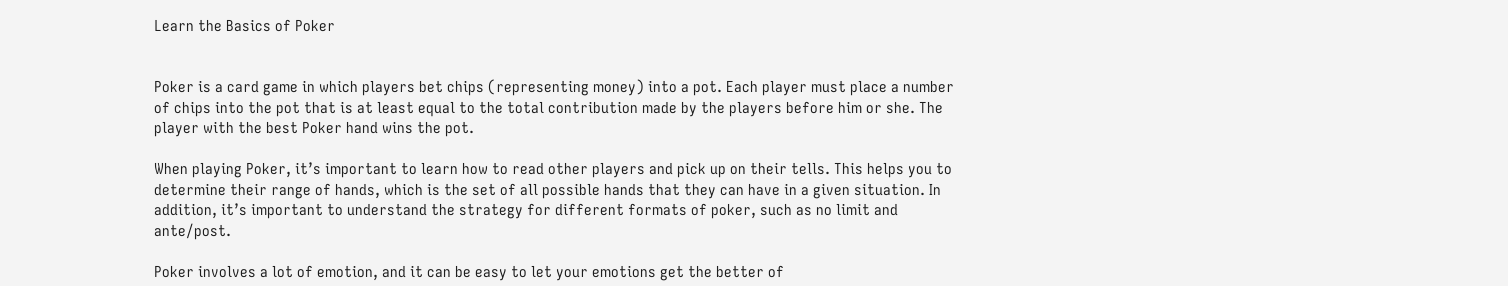Learn the Basics of Poker


Poker is a card game in which players bet chips (representing money) into a pot. Each player must place a number of chips into the pot that is at least equal to the total contribution made by the players before him or she. The player with the best Poker hand wins the pot.

When playing Poker, it’s important to learn how to read other players and pick up on their tells. This helps you to determine their range of hands, which is the set of all possible hands that they can have in a given situation. In addition, it’s important to understand the strategy for different formats of poker, such as no limit and ante/post.

Poker involves a lot of emotion, and it can be easy to let your emotions get the better of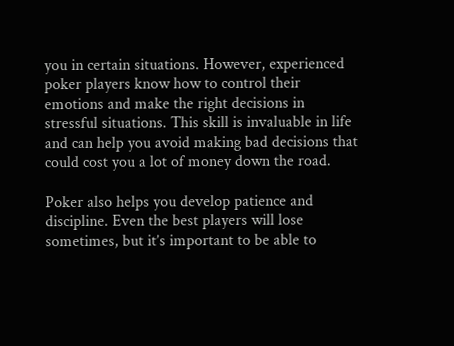you in certain situations. However, experienced poker players know how to control their emotions and make the right decisions in stressful situations. This skill is invaluable in life and can help you avoid making bad decisions that could cost you a lot of money down the road.

Poker also helps you develop patience and discipline. Even the best players will lose sometimes, but it’s important to be able to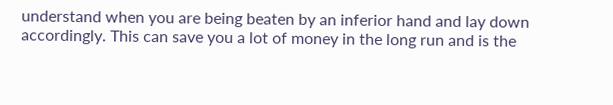understand when you are being beaten by an inferior hand and lay down accordingly. This can save you a lot of money in the long run and is the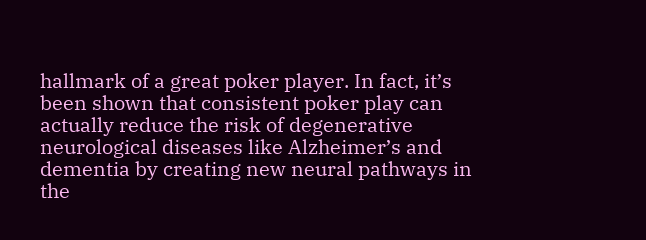hallmark of a great poker player. In fact, it’s been shown that consistent poker play can actually reduce the risk of degenerative neurological diseases like Alzheimer’s and dementia by creating new neural pathways in the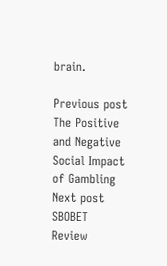brain.

Previous post The Positive and Negative Social Impact of Gambling
Next post SBOBET Review